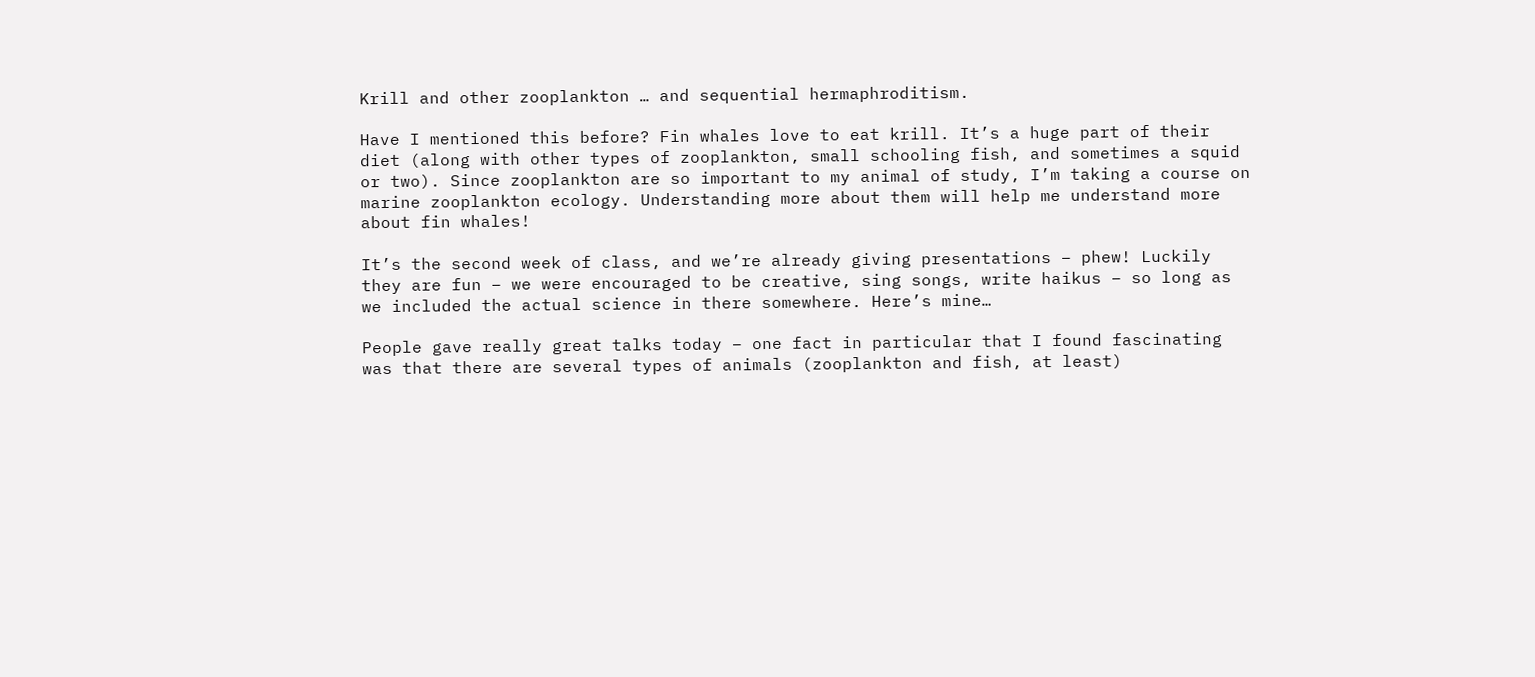Krill and other zooplankton … and sequential hermaphroditism.

Have I mentioned this before? Fin whales love to eat krill. It’s a huge part of their diet (along with other types of zooplankton, small schooling fish, and sometimes a squid or two). Since zooplankton are so important to my animal of study, I’m taking a course on marine zooplankton ecology. Understanding more about them will help me understand more about fin whales!

It’s the second week of class, and we’re already giving presentations – phew! Luckily they are fun – we were encouraged to be creative, sing songs, write haikus – so long as we included the actual science in there somewhere. Here’s mine…

People gave really great talks today – one fact in particular that I found fascinating was that there are several types of animals (zooplankton and fish, at least)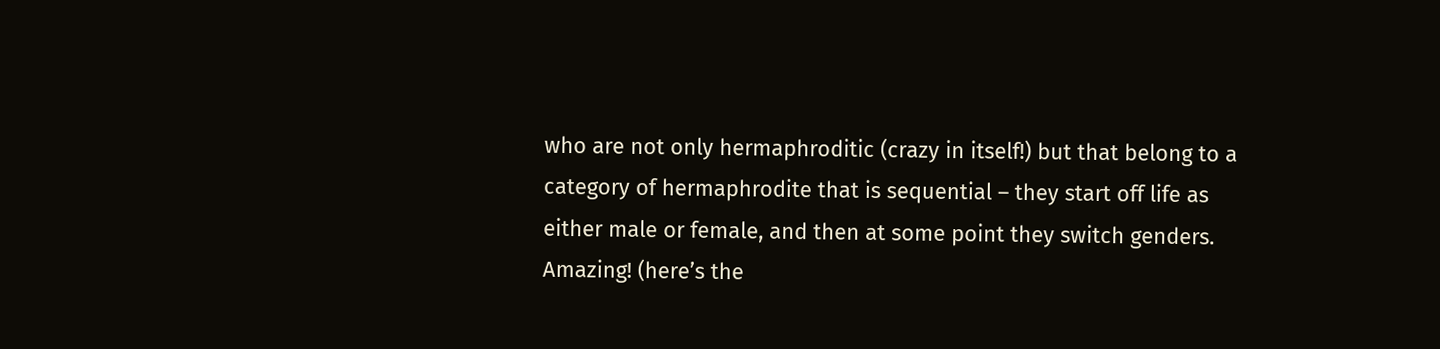who are not only hermaphroditic (crazy in itself!) but that belong to a category of hermaphrodite that is sequential – they start off life as either male or female, and then at some point they switch genders. Amazing! (here’s the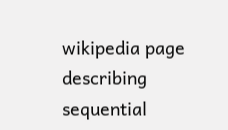wikipedia page describing sequential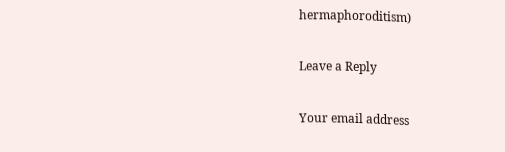hermaphoroditism)

Leave a Reply

Your email address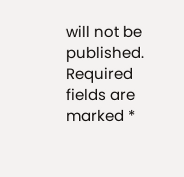will not be published. Required fields are marked *